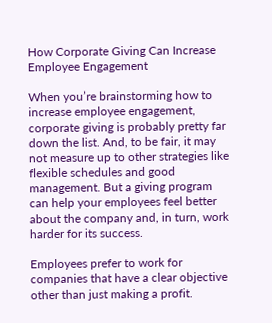How Corporate Giving Can Increase Employee Engagement

When you’re brainstorming how to increase employee engagement, corporate giving is probably pretty far down the list. And, to be fair, it may not measure up to other strategies like flexible schedules and good management. But a giving program can help your employees feel better about the company and, in turn, work harder for its success.

Employees prefer to work for companies that have a clear objective other than just making a profit.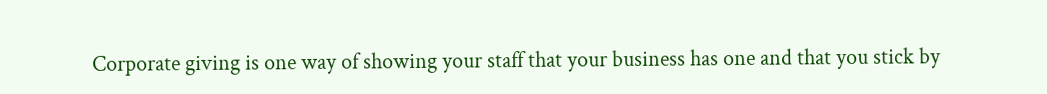Corporate giving is one way of showing your staff that your business has one and that you stick by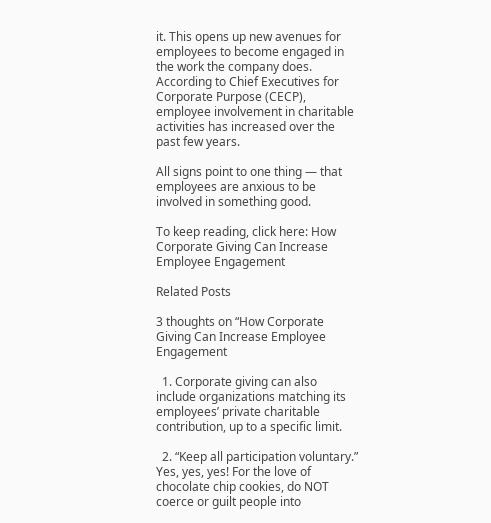it. This opens up new avenues for employees to become engaged in the work the company does. According to Chief Executives for Corporate Purpose (CECP), employee involvement in charitable activities has increased over the past few years.

All signs point to one thing — that employees are anxious to be involved in something good.

To keep reading, click here: How Corporate Giving Can Increase Employee Engagement

Related Posts

3 thoughts on “How Corporate Giving Can Increase Employee Engagement

  1. Corporate giving can also include organizations matching its employees’ private charitable contribution, up to a specific limit.

  2. “Keep all participation voluntary.” Yes, yes, yes! For the love of chocolate chip cookies, do NOT coerce or guilt people into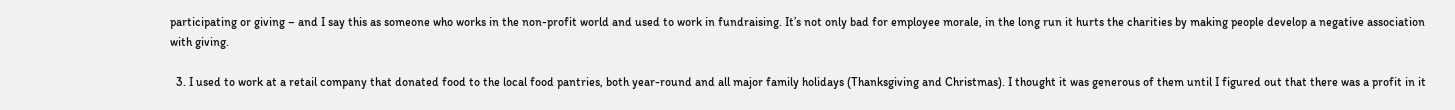participating or giving – and I say this as someone who works in the non-profit world and used to work in fundraising. It’s not only bad for employee morale, in the long run it hurts the charities by making people develop a negative association with giving.

  3. I used to work at a retail company that donated food to the local food pantries, both year-round and all major family holidays (Thanksgiving and Christmas). I thought it was generous of them until I figured out that there was a profit in it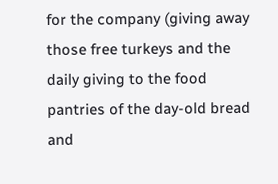for the company (giving away those free turkeys and the daily giving to the food pantries of the day-old bread and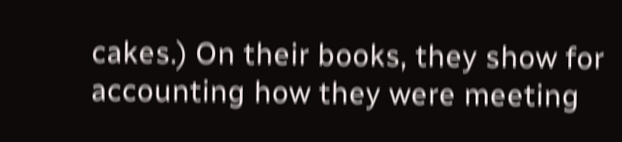cakes.) On their books, they show for accounting how they were meeting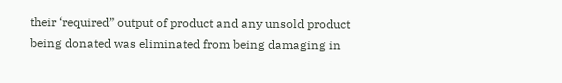their ‘required” output of product and any unsold product being donated was eliminated from being damaging in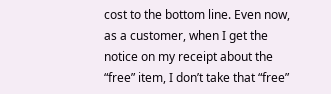cost to the bottom line. Even now, as a customer, when I get the notice on my receipt about the “free” item, I don’t take that “free”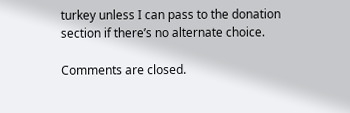turkey unless I can pass to the donation section if there’s no alternate choice.

Comments are closed.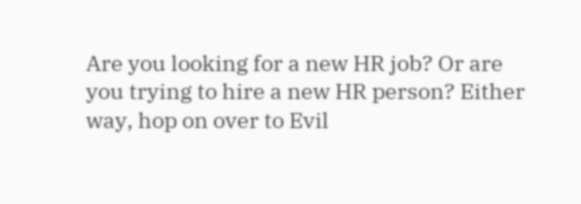Are you looking for a new HR job? Or are you trying to hire a new HR person? Either way, hop on over to Evil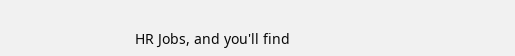HR Jobs, and you'll find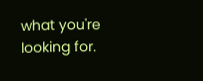what you're looking for.